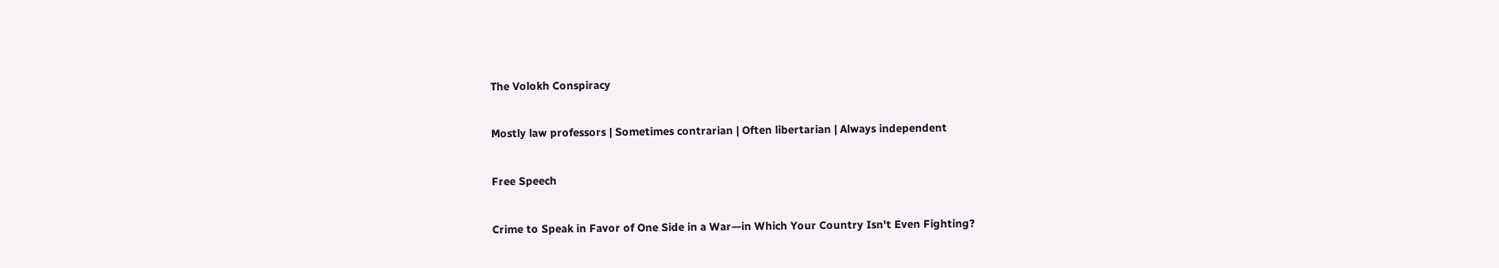The Volokh Conspiracy

Mostly law professors | Sometimes contrarian | Often libertarian | Always independent

Free Speech

Crime to Speak in Favor of One Side in a War—in Which Your Country Isn't Even Fighting?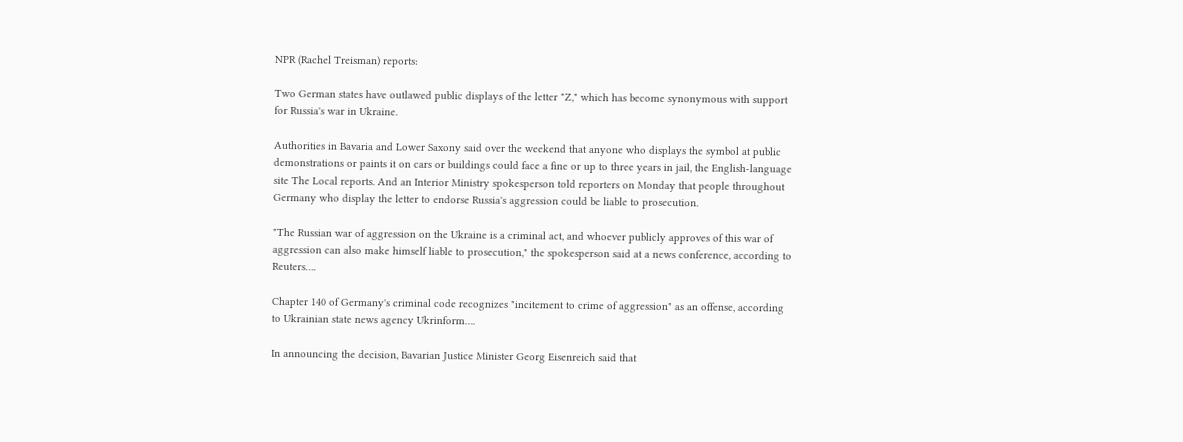NPR (Rachel Treisman) reports:

Two German states have outlawed public displays of the letter "Z," which has become synonymous with support for Russia's war in Ukraine.

Authorities in Bavaria and Lower Saxony said over the weekend that anyone who displays the symbol at public demonstrations or paints it on cars or buildings could face a fine or up to three years in jail, the English-language site The Local reports. And an Interior Ministry spokesperson told reporters on Monday that people throughout Germany who display the letter to endorse Russia's aggression could be liable to prosecution.

"The Russian war of aggression on the Ukraine is a criminal act, and whoever publicly approves of this war of aggression can also make himself liable to prosecution," the spokesperson said at a news conference, according to Reuters….

Chapter 140 of Germany's criminal code recognizes "incitement to crime of aggression" as an offense, according to Ukrainian state news agency Ukrinform….

In announcing the decision, Bavarian Justice Minister Georg Eisenreich said that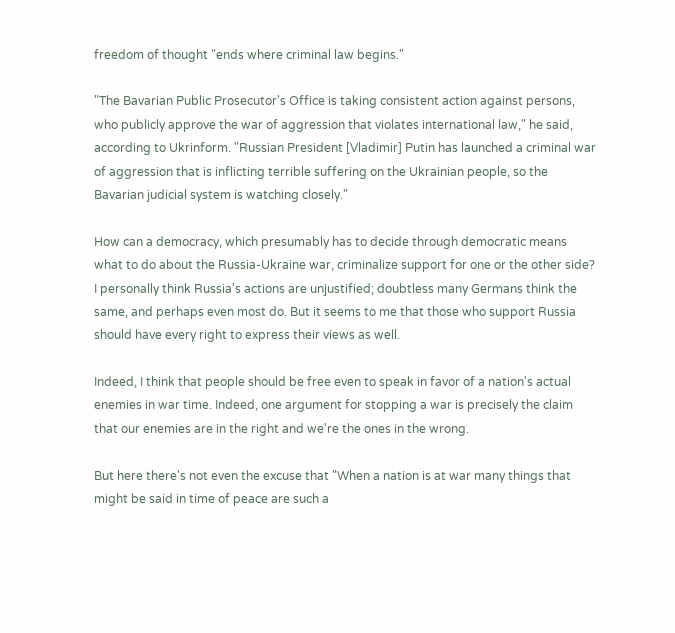freedom of thought "ends where criminal law begins."

"The Bavarian Public Prosecutor's Office is taking consistent action against persons, who publicly approve the war of aggression that violates international law," he said, according to Ukrinform. "Russian President [Vladimir] Putin has launched a criminal war of aggression that is inflicting terrible suffering on the Ukrainian people, so the Bavarian judicial system is watching closely."

How can a democracy, which presumably has to decide through democratic means what to do about the Russia-Ukraine war, criminalize support for one or the other side? I personally think Russia's actions are unjustified; doubtless many Germans think the same, and perhaps even most do. But it seems to me that those who support Russia should have every right to express their views as well.

Indeed, I think that people should be free even to speak in favor of a nation's actual enemies in war time. Indeed, one argument for stopping a war is precisely the claim that our enemies are in the right and we're the ones in the wrong.

But here there's not even the excuse that "When a nation is at war many things that might be said in time of peace are such a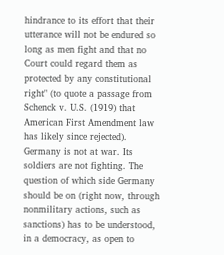hindrance to its effort that their utterance will not be endured so long as men fight and that no Court could regard them as protected by any constitutional right" (to quote a passage from Schenck v. U.S. (1919) that American First Amendment law has likely since rejected). Germany is not at war. Its soldiers are not fighting. The question of which side Germany should be on (right now, through nonmilitary actions, such as sanctions) has to be understood, in a democracy, as open to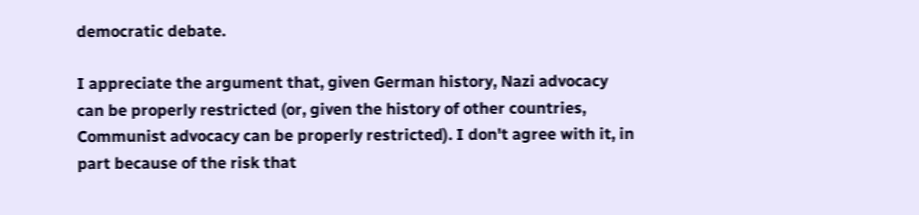democratic debate.

I appreciate the argument that, given German history, Nazi advocacy can be properly restricted (or, given the history of other countries, Communist advocacy can be properly restricted). I don't agree with it, in part because of the risk that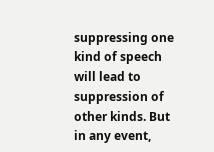suppressing one kind of speech will lead to suppression of other kinds. But in any event,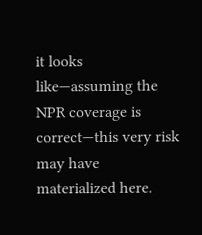it looks like—assuming the NPR coverage is correct—this very risk may have materialized here.